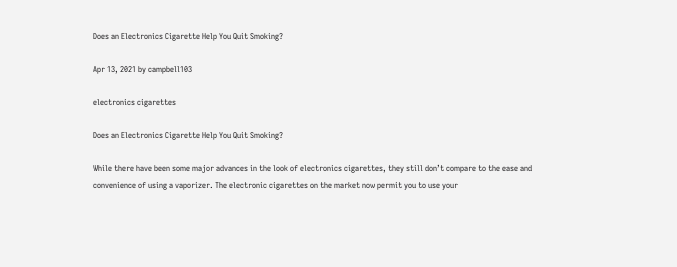Does an Electronics Cigarette Help You Quit Smoking?

Apr 13, 2021 by campbell103

electronics cigarettes

Does an Electronics Cigarette Help You Quit Smoking?

While there have been some major advances in the look of electronics cigarettes, they still don’t compare to the ease and convenience of using a vaporizer. The electronic cigarettes on the market now permit you to use your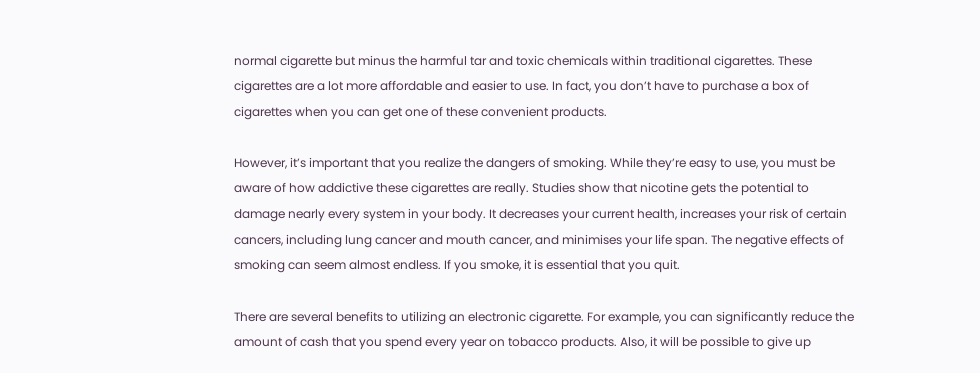normal cigarette but minus the harmful tar and toxic chemicals within traditional cigarettes. These cigarettes are a lot more affordable and easier to use. In fact, you don’t have to purchase a box of cigarettes when you can get one of these convenient products.

However, it’s important that you realize the dangers of smoking. While they’re easy to use, you must be aware of how addictive these cigarettes are really. Studies show that nicotine gets the potential to damage nearly every system in your body. It decreases your current health, increases your risk of certain cancers, including lung cancer and mouth cancer, and minimises your life span. The negative effects of smoking can seem almost endless. If you smoke, it is essential that you quit.

There are several benefits to utilizing an electronic cigarette. For example, you can significantly reduce the amount of cash that you spend every year on tobacco products. Also, it will be possible to give up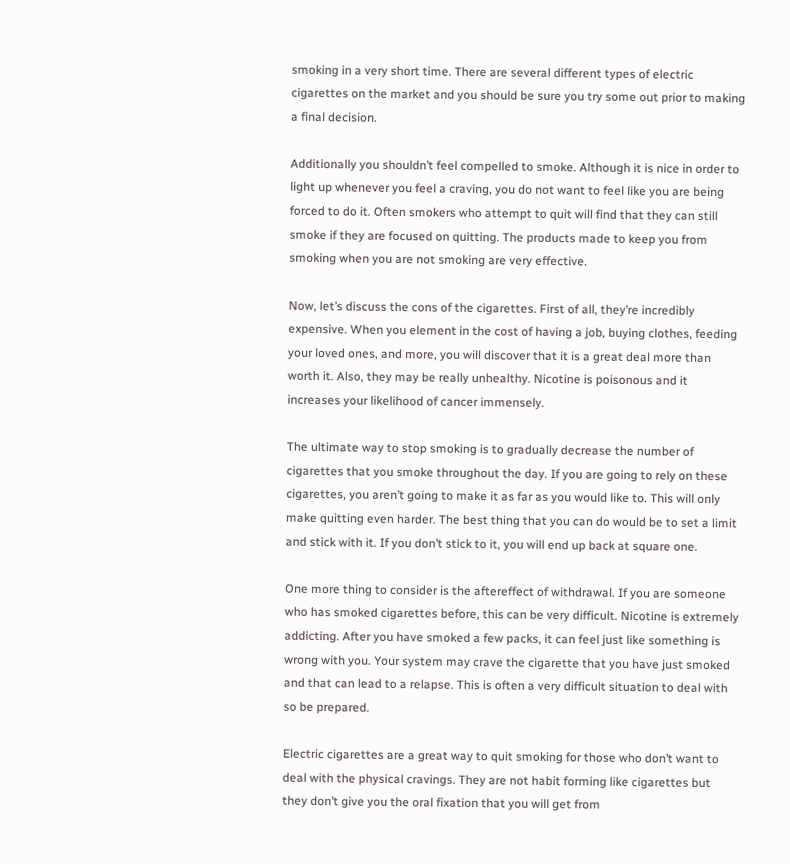smoking in a very short time. There are several different types of electric cigarettes on the market and you should be sure you try some out prior to making a final decision.

Additionally you shouldn’t feel compelled to smoke. Although it is nice in order to light up whenever you feel a craving, you do not want to feel like you are being forced to do it. Often smokers who attempt to quit will find that they can still smoke if they are focused on quitting. The products made to keep you from smoking when you are not smoking are very effective.

Now, let’s discuss the cons of the cigarettes. First of all, they’re incredibly expensive. When you element in the cost of having a job, buying clothes, feeding your loved ones, and more, you will discover that it is a great deal more than worth it. Also, they may be really unhealthy. Nicotine is poisonous and it increases your likelihood of cancer immensely.

The ultimate way to stop smoking is to gradually decrease the number of cigarettes that you smoke throughout the day. If you are going to rely on these cigarettes, you aren’t going to make it as far as you would like to. This will only make quitting even harder. The best thing that you can do would be to set a limit and stick with it. If you don’t stick to it, you will end up back at square one.

One more thing to consider is the aftereffect of withdrawal. If you are someone who has smoked cigarettes before, this can be very difficult. Nicotine is extremely addicting. After you have smoked a few packs, it can feel just like something is wrong with you. Your system may crave the cigarette that you have just smoked and that can lead to a relapse. This is often a very difficult situation to deal with so be prepared.

Electric cigarettes are a great way to quit smoking for those who don’t want to deal with the physical cravings. They are not habit forming like cigarettes but they don’t give you the oral fixation that you will get from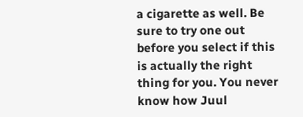a cigarette as well. Be sure to try one out before you select if this is actually the right thing for you. You never know how Juul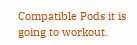Compatible Pods it is going to workout.